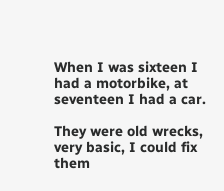When I was sixteen I had a motorbike, at seventeen I had a car.

They were old wrecks, very basic, I could fix them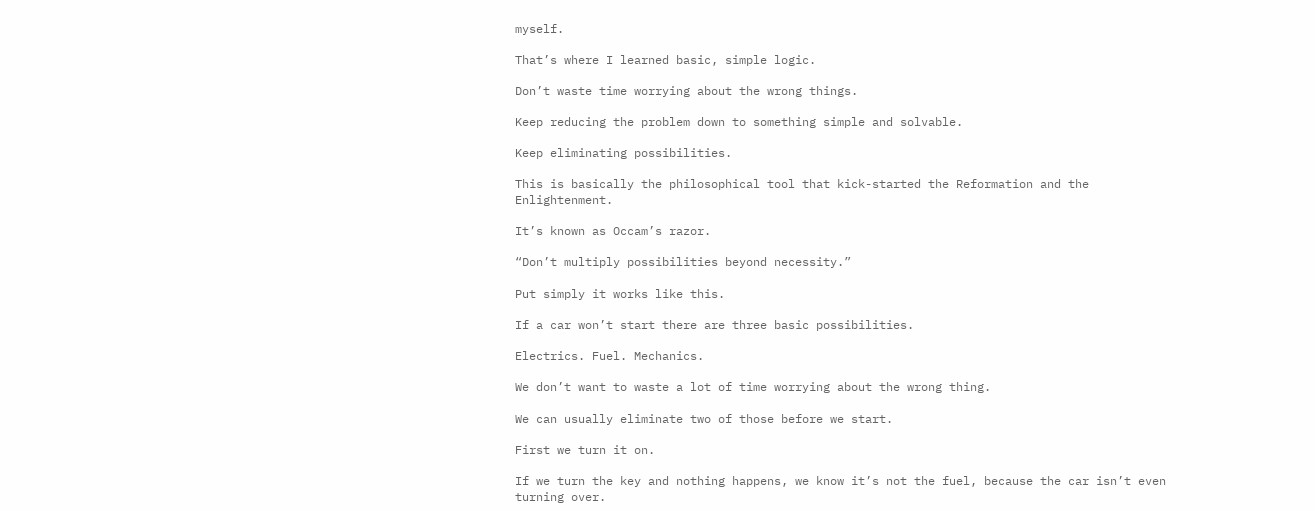myself.

That’s where I learned basic, simple logic.

Don’t waste time worrying about the wrong things.

Keep reducing the problem down to something simple and solvable.

Keep eliminating possibilities.

This is basically the philosophical tool that kick-started the Reformation and the Enlightenment.

It’s known as Occam’s razor.

“Don’t multiply possibilities beyond necessity.”

Put simply it works like this.

If a car won’t start there are three basic possibilities.

Electrics. Fuel. Mechanics.

We don’t want to waste a lot of time worrying about the wrong thing.

We can usually eliminate two of those before we start.

First we turn it on.

If we turn the key and nothing happens, we know it’s not the fuel, because the car isn’t even turning over.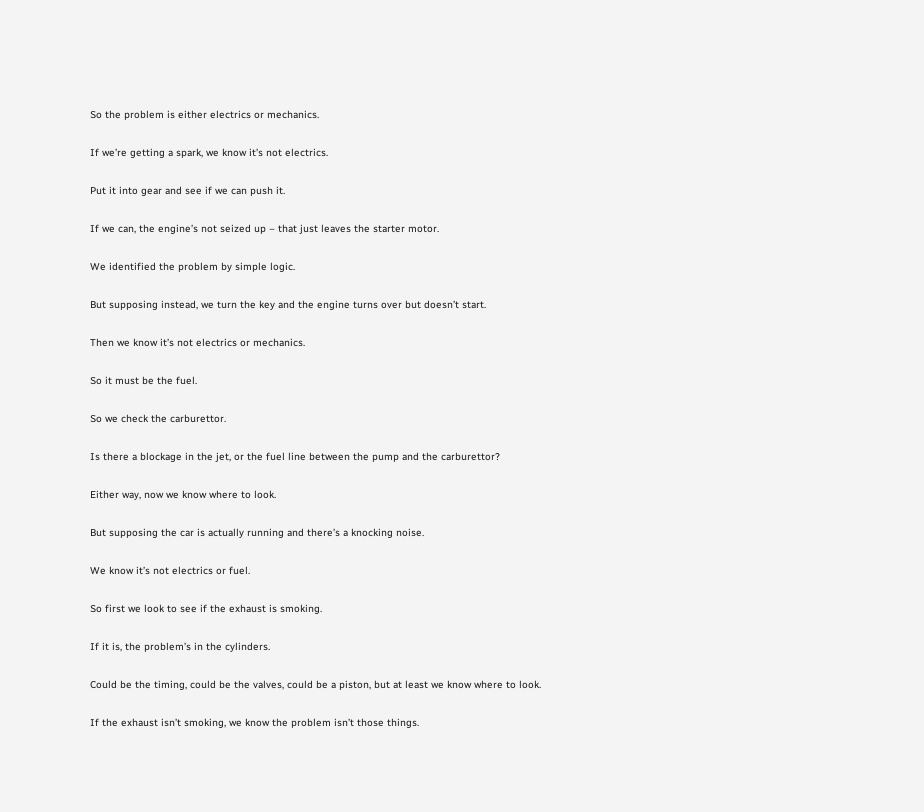So the problem is either electrics or mechanics.

If we’re getting a spark, we know it’s not electrics.

Put it into gear and see if we can push it.

If we can, the engine’s not seized up – that just leaves the starter motor.

We identified the problem by simple logic.

But supposing instead, we turn the key and the engine turns over but doesn’t start.

Then we know it’s not electrics or mechanics.

So it must be the fuel.

So we check the carburettor.

Is there a blockage in the jet, or the fuel line between the pump and the carburettor?

Either way, now we know where to look.

But supposing the car is actually running and there’s a knocking noise.

We know it’s not electrics or fuel.

So first we look to see if the exhaust is smoking.

If it is, the problem’s in the cylinders.

Could be the timing, could be the valves, could be a piston, but at least we know where to look.

If the exhaust isn’t smoking, we know the problem isn’t those things.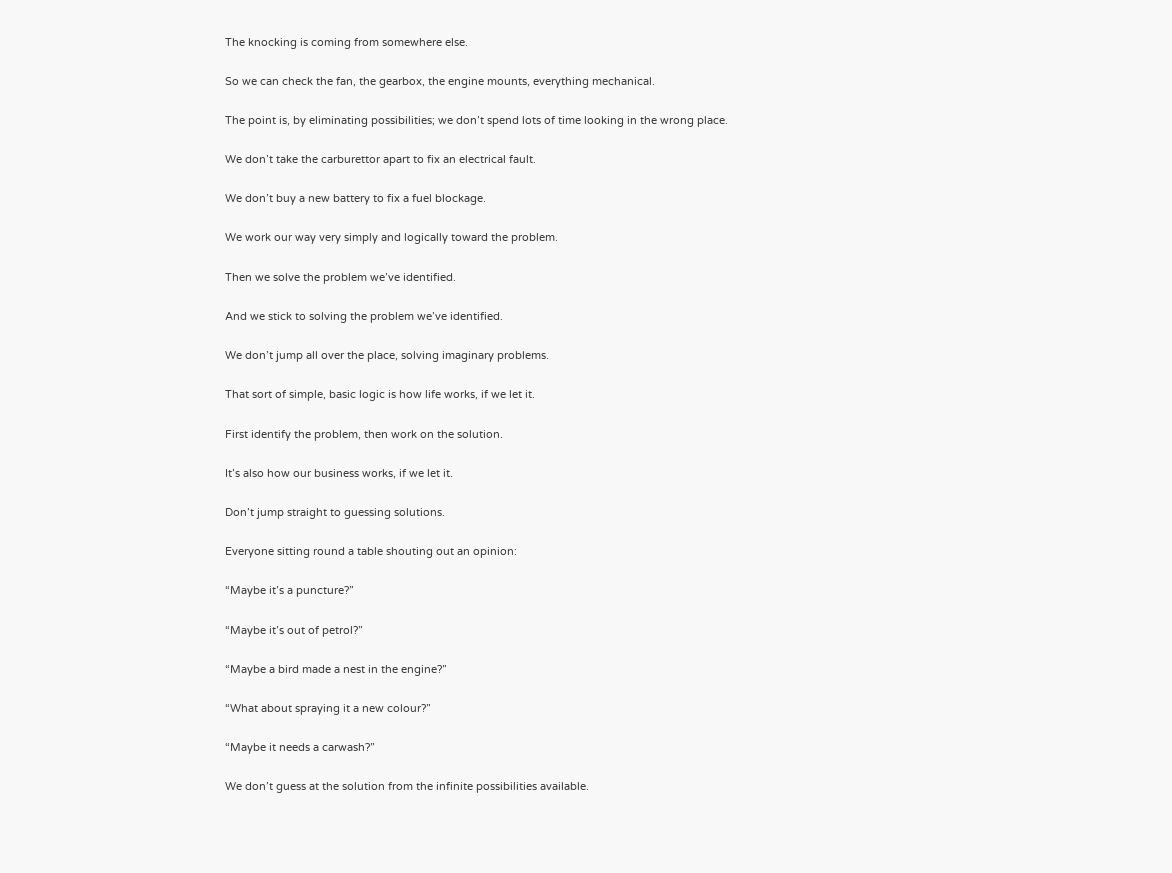The knocking is coming from somewhere else.

So we can check the fan, the gearbox, the engine mounts, everything mechanical.

The point is, by eliminating possibilities; we don’t spend lots of time looking in the wrong place.

We don’t take the carburettor apart to fix an electrical fault.

We don’t buy a new battery to fix a fuel blockage.

We work our way very simply and logically toward the problem.

Then we solve the problem we’ve identified.

And we stick to solving the problem we’ve identified.

We don’t jump all over the place, solving imaginary problems.

That sort of simple, basic logic is how life works, if we let it.

First identify the problem, then work on the solution.

It’s also how our business works, if we let it.

Don’t jump straight to guessing solutions.

Everyone sitting round a table shouting out an opinion:

“Maybe it’s a puncture?”

“Maybe it’s out of petrol?”

“Maybe a bird made a nest in the engine?”

“What about spraying it a new colour?”

“Maybe it needs a carwash?”

We don’t guess at the solution from the infinite possibilities available.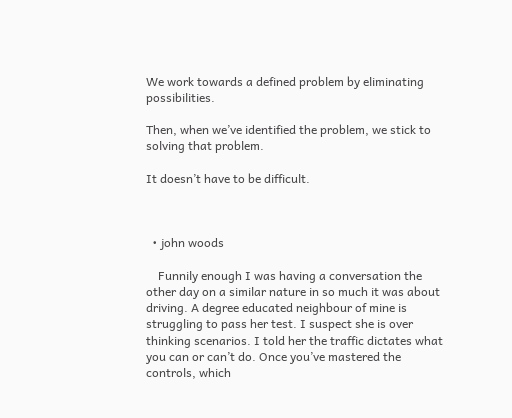We work towards a defined problem by eliminating possibilities.

Then, when we’ve identified the problem, we stick to solving that problem.

It doesn’t have to be difficult.



  • john woods

    Funnily enough I was having a conversation the other day on a similar nature in so much it was about driving. A degree educated neighbour of mine is struggling to pass her test. I suspect she is over thinking scenarios. I told her the traffic dictates what you can or can’t do. Once you’ve mastered the controls, which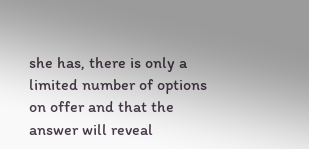she has, there is only a limited number of options on offer and that the answer will reveal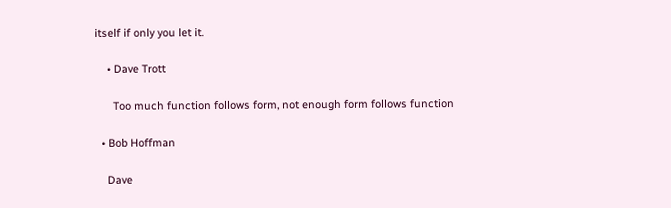itself if only you let it.

    • Dave Trott

      Too much function follows form, not enough form follows function

  • Bob Hoffman

    Dave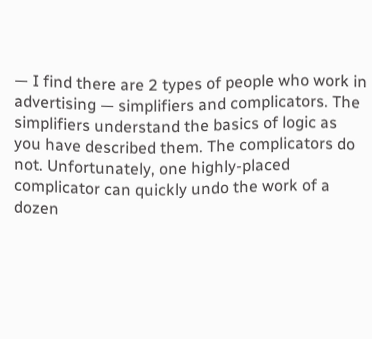— I find there are 2 types of people who work in advertising — simplifiers and complicators. The simplifiers understand the basics of logic as you have described them. The complicators do not. Unfortunately, one highly-placed complicator can quickly undo the work of a dozen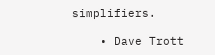simplifiers.

    • Dave Trott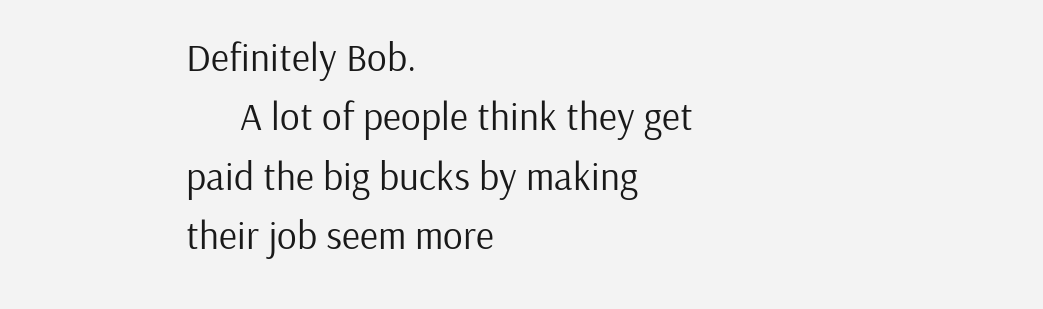Definitely Bob.
      A lot of people think they get paid the big bucks by making their job seem more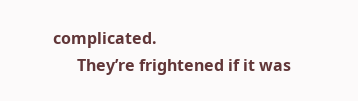complicated.
      They’re frightened if it was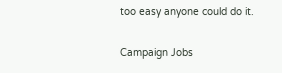too easy anyone could do it.

Campaign Jobs